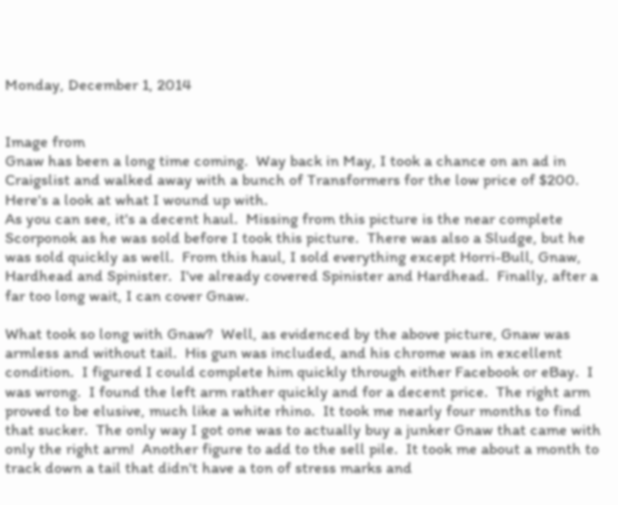Monday, December 1, 2014


Image from
Gnaw has been a long time coming.  Way back in May, I took a chance on an ad in Craigslist and walked away with a bunch of Transformers for the low price of $200.  Here's a look at what I wound up with.
As you can see, it's a decent haul.  Missing from this picture is the near complete Scorponok as he was sold before I took this picture.  There was also a Sludge, but he was sold quickly as well.  From this haul, I sold everything except Horri-Bull, Gnaw, Hardhead and Spinister.  I've already covered Spinister and Hardhead.  Finally, after a far too long wait, I can cover Gnaw.

What took so long with Gnaw?  Well, as evidenced by the above picture, Gnaw was armless and without tail.  His gun was included, and his chrome was in excellent condition.  I figured I could complete him quickly through either Facebook or eBay.  I was wrong.  I found the left arm rather quickly and for a decent price.  The right arm proved to be elusive, much like a white rhino.  It took me nearly four months to find that sucker.  The only way I got one was to actually buy a junker Gnaw that came with only the right arm!  Another figure to add to the sell pile.  It took me about a month to track down a tail that didn't have a ton of stress marks and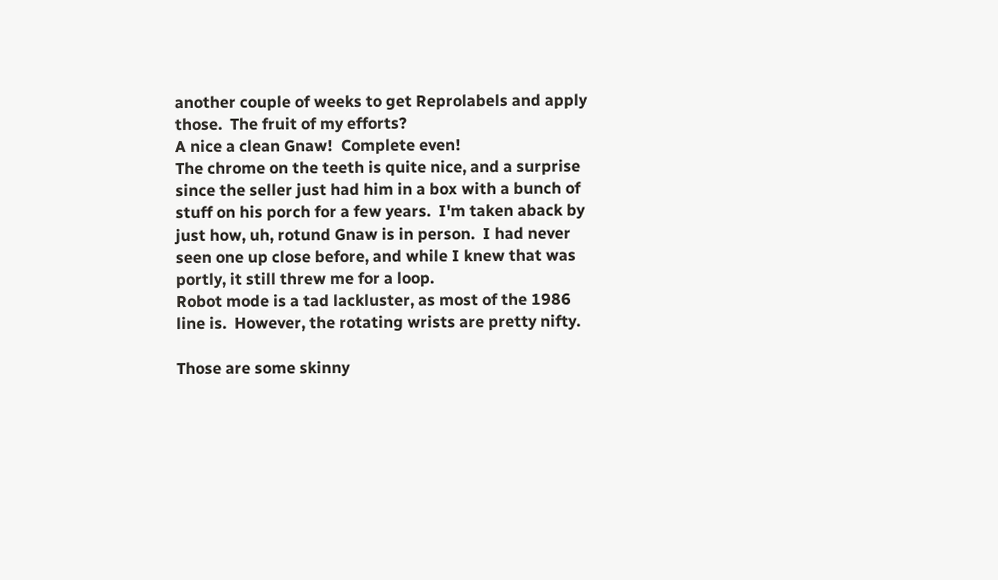another couple of weeks to get Reprolabels and apply those.  The fruit of my efforts?
A nice a clean Gnaw!  Complete even!
The chrome on the teeth is quite nice, and a surprise since the seller just had him in a box with a bunch of stuff on his porch for a few years.  I'm taken aback by just how, uh, rotund Gnaw is in person.  I had never seen one up close before, and while I knew that was portly, it still threw me for a loop.
Robot mode is a tad lackluster, as most of the 1986 line is.  However, the rotating wrists are pretty nifty.

Those are some skinny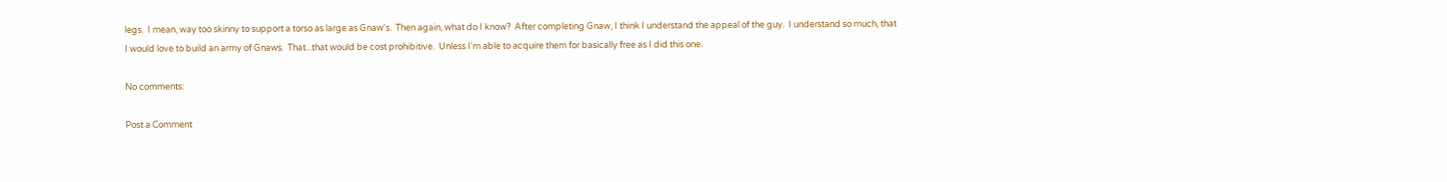legs.  I mean, way too skinny to support a torso as large as Gnaw's.  Then again, what do I know?  After completing Gnaw, I think I understand the appeal of the guy.  I understand so much, that I would love to build an army of Gnaws.  That...that would be cost prohibitive.  Unless I'm able to acquire them for basically free as I did this one.

No comments:

Post a Comment